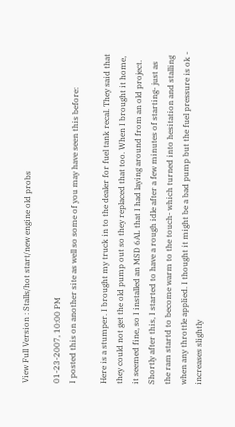View Full Version : Stalls/hot start/new engine old probs

01-23-2007, 10:00 PM
I posted this on another site as well so some of you may have seen this before:

Here is a stumper. I brought my truck in to the dealer for fuel tank recal. They said that they could not get the old pump out so they replaced that too. When I brought it home, it seemed fine, so I installed an MSD 6AL that I had laying around from an old project. Shortly after this, I started to have a rough idle after a few minutes of starting- just as the ram startd to become warm to the touch- which turned into hesitation and stalling when any throttle applied. I thought it might be a bad pump but the fuel pressure is ok - increases slightly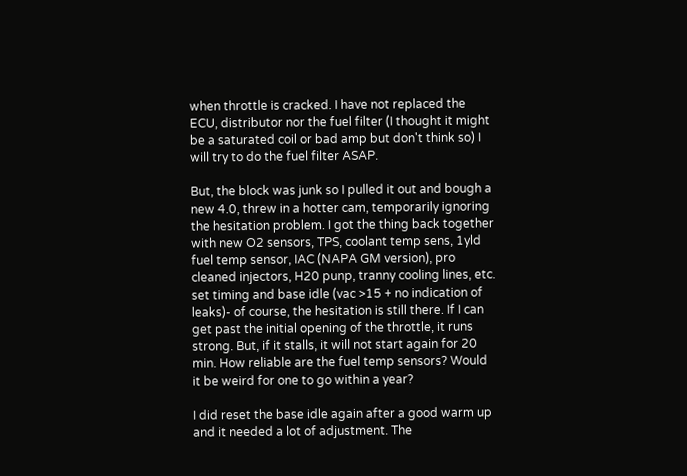when throttle is cracked. I have not replaced the ECU, distributor nor the fuel filter (I thought it might be a saturated coil or bad amp but don't think so) I will try to do the fuel filter ASAP.

But, the block was junk so I pulled it out and bough a new 4.0, threw in a hotter cam, temporarily ignoring the hesitation problem. I got the thing back together with new O2 sensors, TPS, coolant temp sens, 1yld fuel temp sensor, IAC (NAPA GM version), pro cleaned injectors, H20 punp, tranny cooling lines, etc. set timing and base idle (vac >15 + no indication of leaks)- of course, the hesitation is still there. If I can get past the initial opening of the throttle, it runs strong. But, if it stalls, it will not start again for 20 min. How reliable are the fuel temp sensors? Would it be weird for one to go within a year?

I did reset the base idle again after a good warm up and it needed a lot of adjustment. The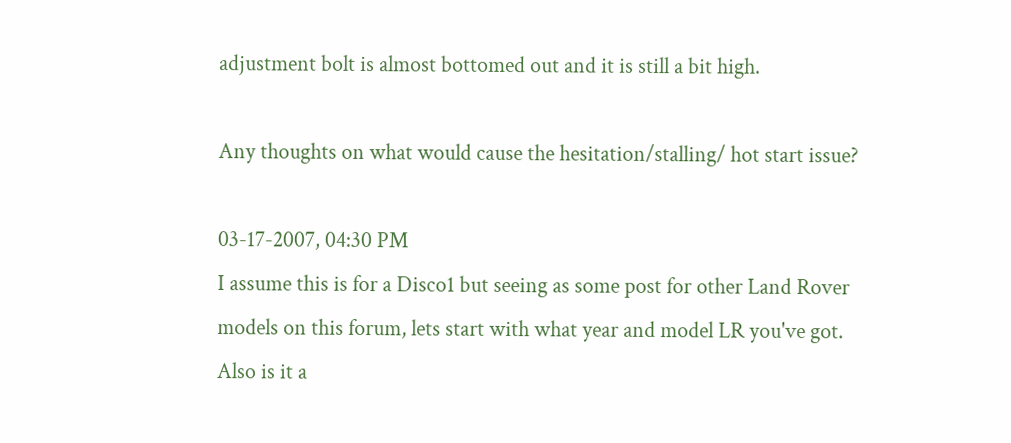adjustment bolt is almost bottomed out and it is still a bit high.

Any thoughts on what would cause the hesitation/stalling/ hot start issue?

03-17-2007, 04:30 PM
I assume this is for a Disco1 but seeing as some post for other Land Rover
models on this forum, lets start with what year and model LR you've got.
Also is it a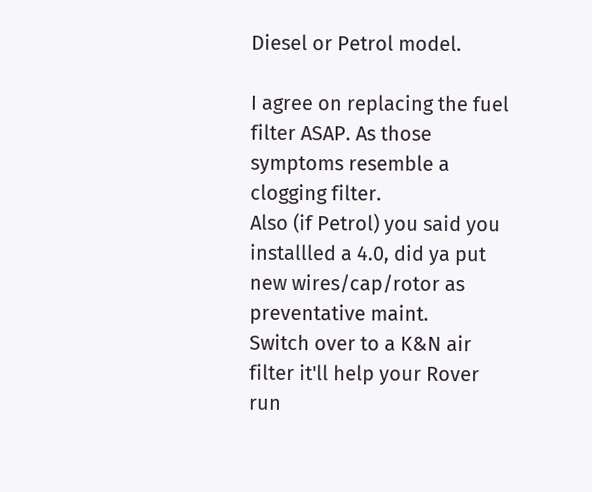Diesel or Petrol model.

I agree on replacing the fuel filter ASAP. As those symptoms resemble a clogging filter.
Also (if Petrol) you said you installled a 4.0, did ya put new wires/cap/rotor as preventative maint.
Switch over to a K&N air filter it'll help your Rover run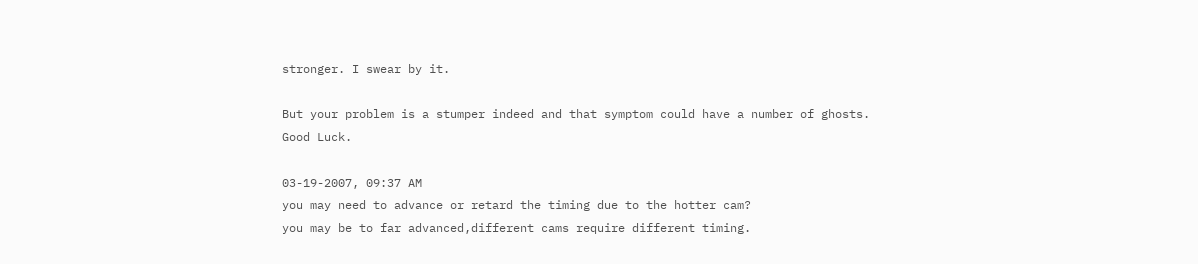stronger. I swear by it.

But your problem is a stumper indeed and that symptom could have a number of ghosts.
Good Luck.

03-19-2007, 09:37 AM
you may need to advance or retard the timing due to the hotter cam?
you may be to far advanced,different cams require different timing.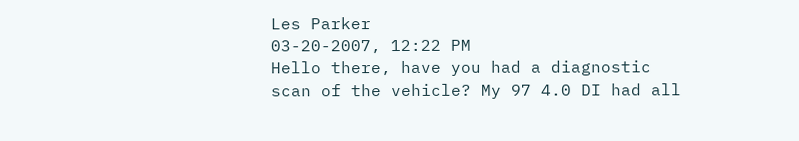Les Parker
03-20-2007, 12:22 PM
Hello there, have you had a diagnostic scan of the vehicle? My 97 4.0 DI had all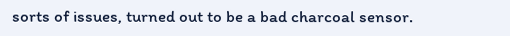sorts of issues, turned out to be a bad charcoal sensor.